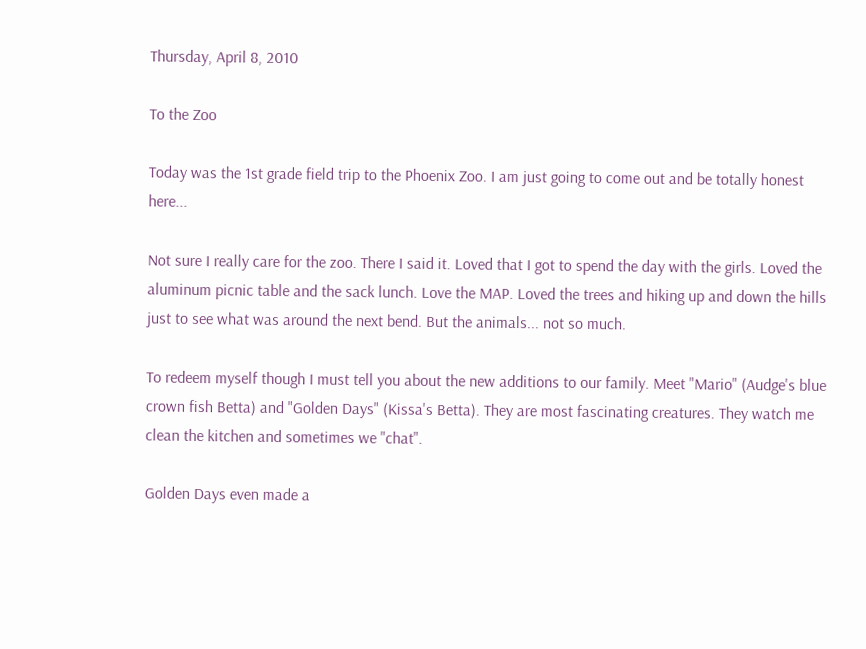Thursday, April 8, 2010

To the Zoo

Today was the 1st grade field trip to the Phoenix Zoo. I am just going to come out and be totally honest here...

Not sure I really care for the zoo. There I said it. Loved that I got to spend the day with the girls. Loved the aluminum picnic table and the sack lunch. Love the MAP. Loved the trees and hiking up and down the hills just to see what was around the next bend. But the animals... not so much.

To redeem myself though I must tell you about the new additions to our family. Meet "Mario" (Audge's blue crown fish Betta) and "Golden Days" (Kissa's Betta). They are most fascinating creatures. They watch me clean the kitchen and sometimes we "chat".

Golden Days even made a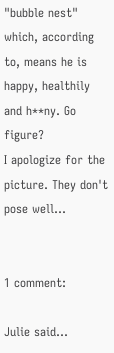"bubble nest" which, according to, means he is happy, healthily and h**ny. Go figure?
I apologize for the picture. They don't pose well...


1 comment:

Julie said...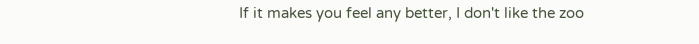If it makes you feel any better, I don't like the zoo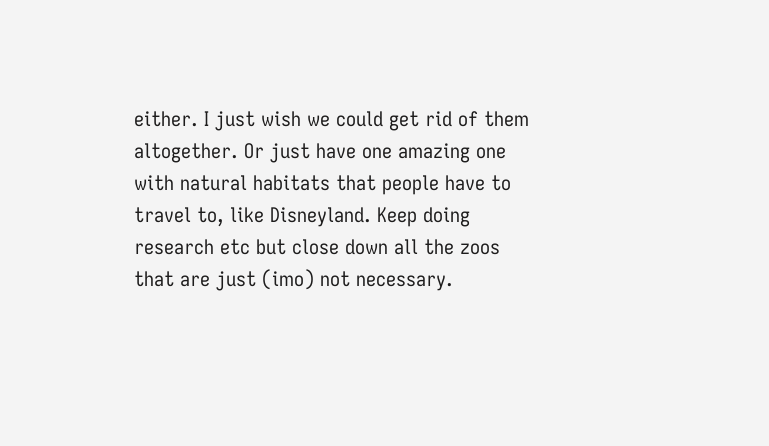either. I just wish we could get rid of them altogether. Or just have one amazing one with natural habitats that people have to travel to, like Disneyland. Keep doing research etc but close down all the zoos that are just (imo) not necessary.